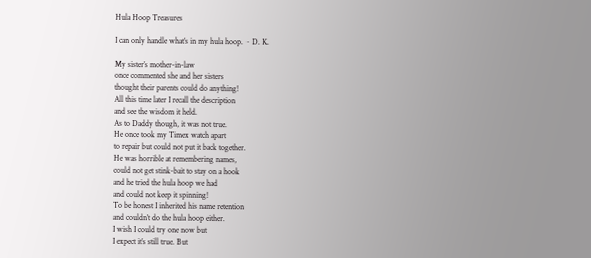Hula Hoop Treasures

I can only handle what’s in my hula hoop. ~ D. K.

My sister’s mother-in-law
once commented she and her sisters
thought their parents could do anything!
All this time later I recall the description
and see the wisdom it held.
As to Daddy though, it was not true.
He once took my Timex watch apart
to repair but could not put it back together.
He was horrible at remembering names,
could not get stink-bait to stay on a hook
and he tried the hula hoop we had
and could not keep it spinning!
To be honest I inherited his name retention
and couldn’t do the hula hoop either.
I wish I could try one now but
I expect it’s still true. But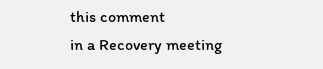this comment
in a Recovery meeting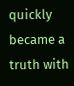quickly
became a truth with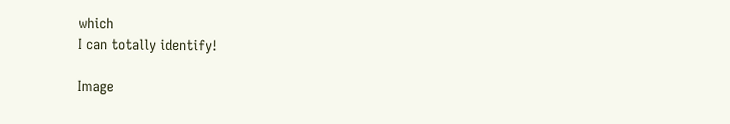which
I can totally identify!

Image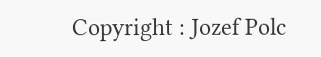Copyright : Jozef Polc